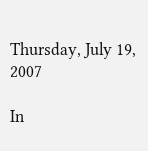Thursday, July 19, 2007

In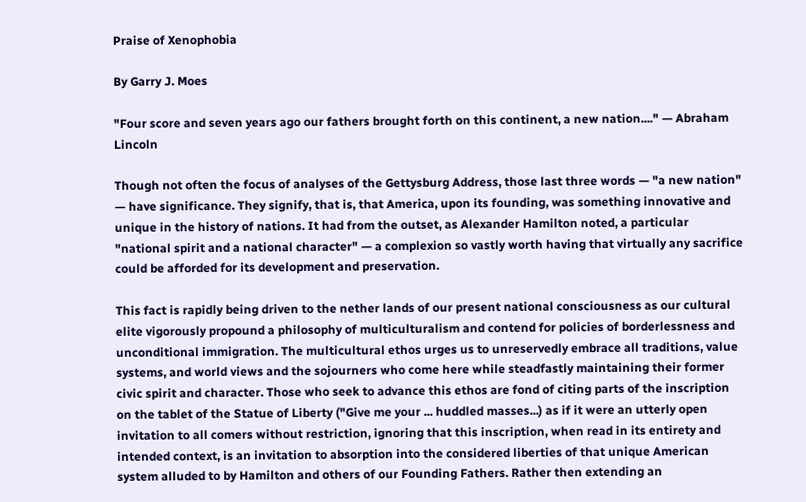Praise of Xenophobia

By Garry J. Moes

"Four score and seven years ago our fathers brought forth on this continent, a new nation...." — Abraham Lincoln

Though not often the focus of analyses of the Gettysburg Address, those last three words — "a new nation" — have significance. They signify, that is, that America, upon its founding, was something innovative and unique in the history of nations. It had from the outset, as Alexander Hamilton noted, a particular "national spirit and a national character" — a complexion so vastly worth having that virtually any sacrifice could be afforded for its development and preservation.

This fact is rapidly being driven to the nether lands of our present national consciousness as our cultural elite vigorously propound a philosophy of multiculturalism and contend for policies of borderlessness and unconditional immigration. The multicultural ethos urges us to unreservedly embrace all traditions, value systems, and world views and the sojourners who come here while steadfastly maintaining their former civic spirit and character. Those who seek to advance this ethos are fond of citing parts of the inscription on the tablet of the Statue of Liberty ("Give me your ... huddled masses...) as if it were an utterly open invitation to all comers without restriction, ignoring that this inscription, when read in its entirety and intended context, is an invitation to absorption into the considered liberties of that unique American system alluded to by Hamilton and others of our Founding Fathers. Rather then extending an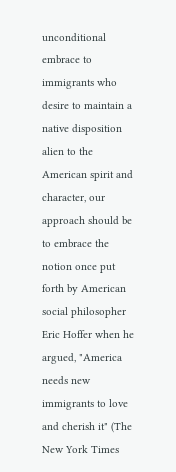unconditional embrace to immigrants who desire to maintain a native disposition alien to the American spirit and character, our approach should be to embrace the notion once put forth by American social philosopher Eric Hoffer when he argued, "America needs new immigrants to love and cherish it" (The New York Times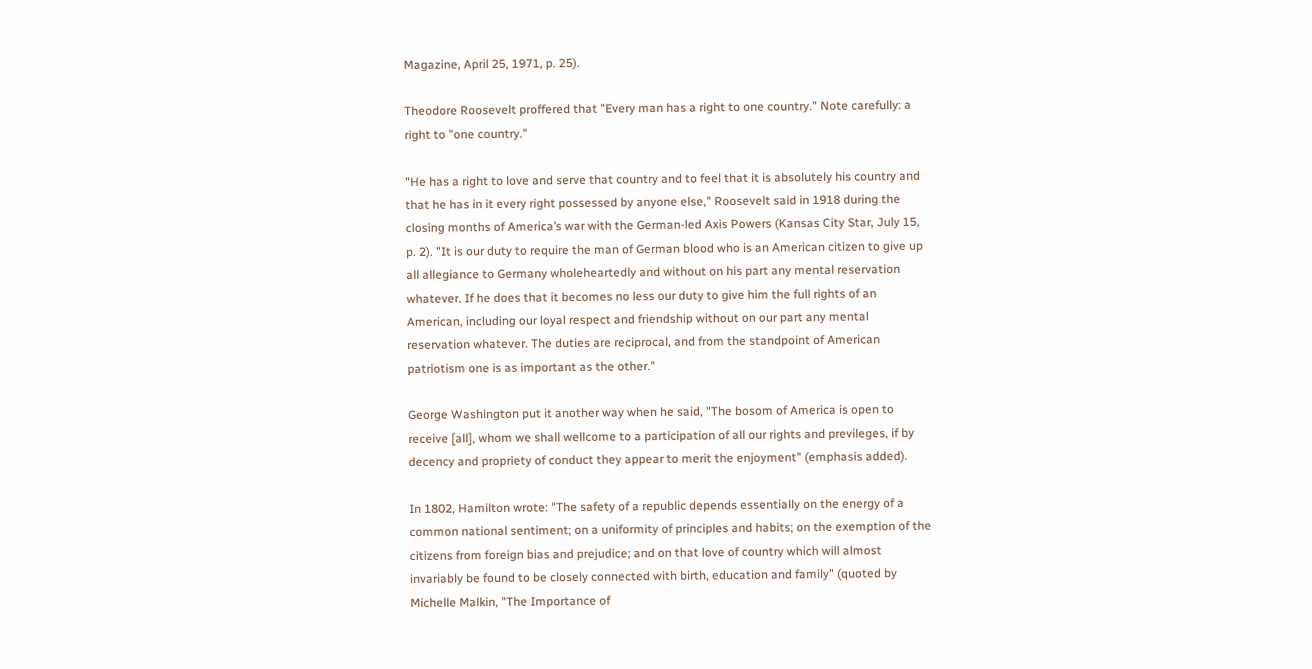Magazine, April 25, 1971, p. 25).

Theodore Roosevelt proffered that "Every man has a right to one country." Note carefully: a right to "one country."

"He has a right to love and serve that country and to feel that it is absolutely his country and that he has in it every right possessed by anyone else," Roosevelt said in 1918 during the closing months of America’s war with the German-led Axis Powers (Kansas City Star, July 15, p. 2). "It is our duty to require the man of German blood who is an American citizen to give up all allegiance to Germany wholeheartedly and without on his part any mental reservation whatever. If he does that it becomes no less our duty to give him the full rights of an American, including our loyal respect and friendship without on our part any mental reservation whatever. The duties are reciprocal, and from the standpoint of American patriotism one is as important as the other."

George Washington put it another way when he said, "The bosom of America is open to receive [all], whom we shall wellcome to a participation of all our rights and previleges, if by decency and propriety of conduct they appear to merit the enjoyment" (emphasis added).

In 1802, Hamilton wrote: "The safety of a republic depends essentially on the energy of a common national sentiment; on a uniformity of principles and habits; on the exemption of the citizens from foreign bias and prejudice; and on that love of country which will almost invariably be found to be closely connected with birth, education and family" (quoted by Michelle Malkin, "The Importance of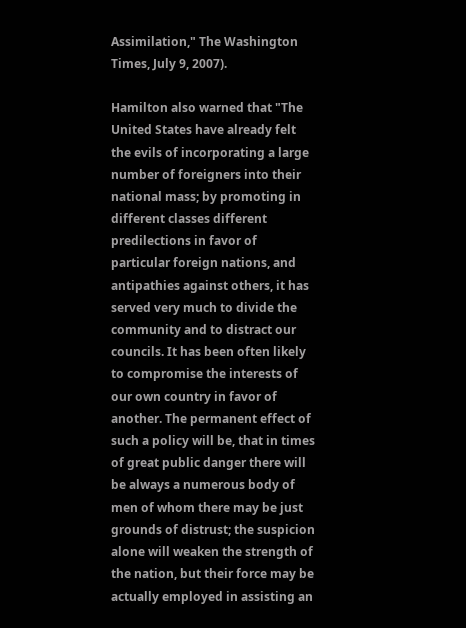Assimilation," The Washington Times, July 9, 2007).

Hamilton also warned that "The United States have already felt the evils of incorporating a large number of foreigners into their national mass; by promoting in different classes different predilections in favor of particular foreign nations, and antipathies against others, it has served very much to divide the community and to distract our councils. It has been often likely to compromise the interests of our own country in favor of another. The permanent effect of such a policy will be, that in times of great public danger there will be always a numerous body of men of whom there may be just grounds of distrust; the suspicion alone will weaken the strength of the nation, but their force may be actually employed in assisting an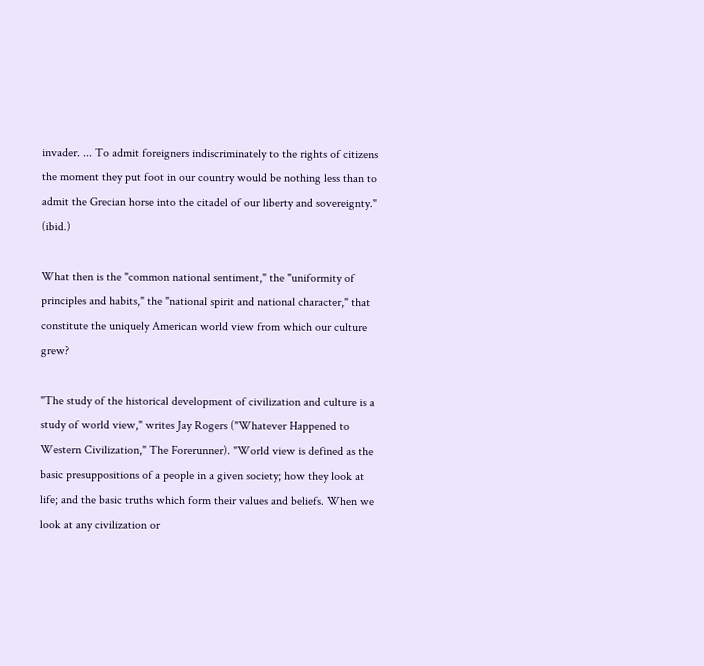invader. ... To admit foreigners indiscriminately to the rights of citizens the moment they put foot in our country would be nothing less than to admit the Grecian horse into the citadel of our liberty and sovereignty." (ibid.)

What then is the "common national sentiment," the "uniformity of principles and habits," the "national spirit and national character," that constitute the uniquely American world view from which our culture grew?

"The study of the historical development of civilization and culture is a study of world view," writes Jay Rogers ("Whatever Happened to Western Civilization," The Forerunner). "World view is defined as the basic presuppositions of a people in a given society; how they look at life; and the basic truths which form their values and beliefs. When we look at any civilization or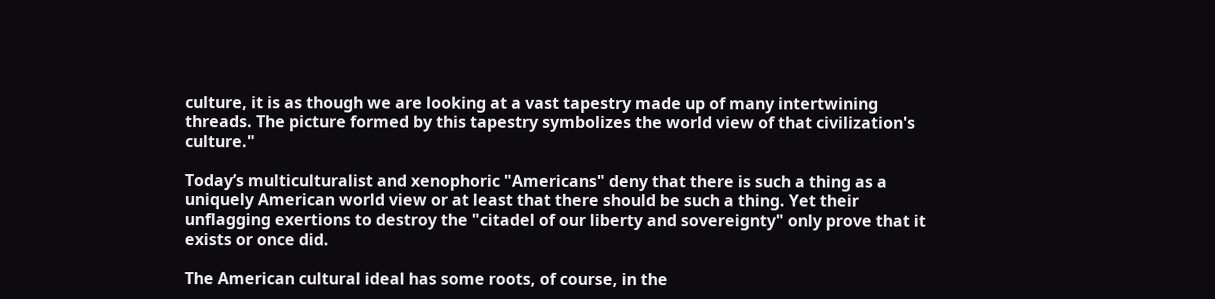culture, it is as though we are looking at a vast tapestry made up of many intertwining threads. The picture formed by this tapestry symbolizes the world view of that civilization's culture."

Today’s multiculturalist and xenophoric "Americans" deny that there is such a thing as a uniquely American world view or at least that there should be such a thing. Yet their unflagging exertions to destroy the "citadel of our liberty and sovereignty" only prove that it exists or once did.

The American cultural ideal has some roots, of course, in the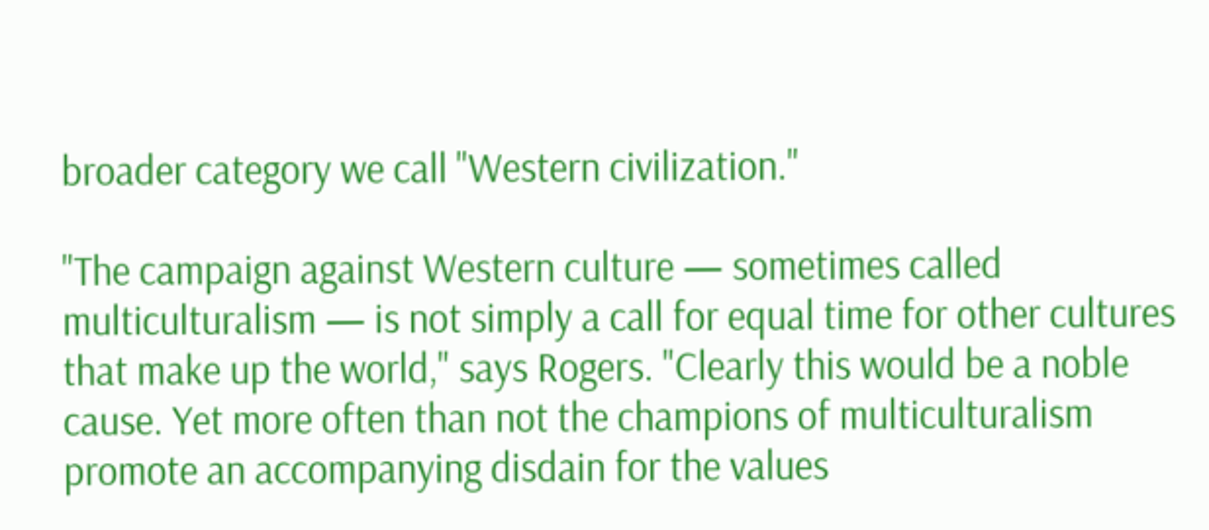broader category we call "Western civilization."

"The campaign against Western culture — sometimes called multiculturalism — is not simply a call for equal time for other cultures that make up the world," says Rogers. "Clearly this would be a noble cause. Yet more often than not the champions of multiculturalism promote an accompanying disdain for the values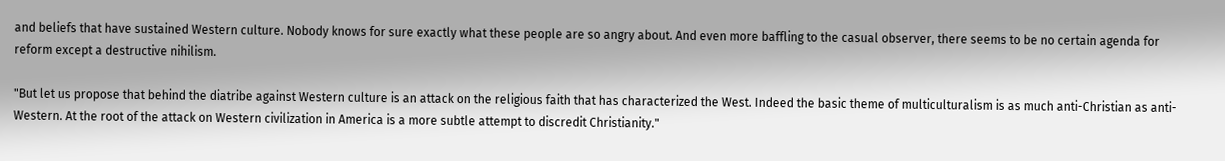and beliefs that have sustained Western culture. Nobody knows for sure exactly what these people are so angry about. And even more baffling to the casual observer, there seems to be no certain agenda for reform except a destructive nihilism.

"But let us propose that behind the diatribe against Western culture is an attack on the religious faith that has characterized the West. Indeed the basic theme of multiculturalism is as much anti-Christian as anti-Western. At the root of the attack on Western civilization in America is a more subtle attempt to discredit Christianity."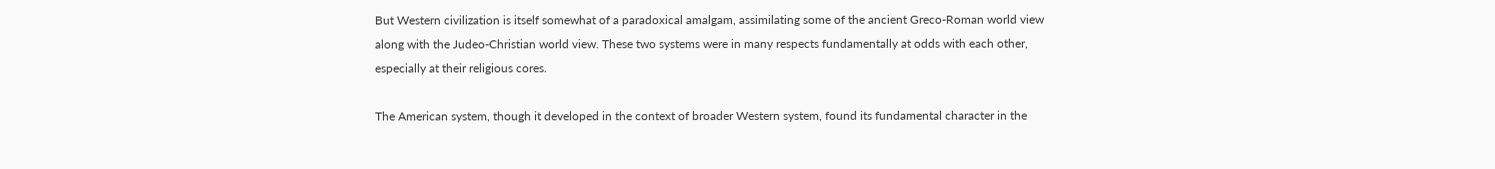But Western civilization is itself somewhat of a paradoxical amalgam, assimilating some of the ancient Greco-Roman world view along with the Judeo-Christian world view. These two systems were in many respects fundamentally at odds with each other, especially at their religious cores.

The American system, though it developed in the context of broader Western system, found its fundamental character in the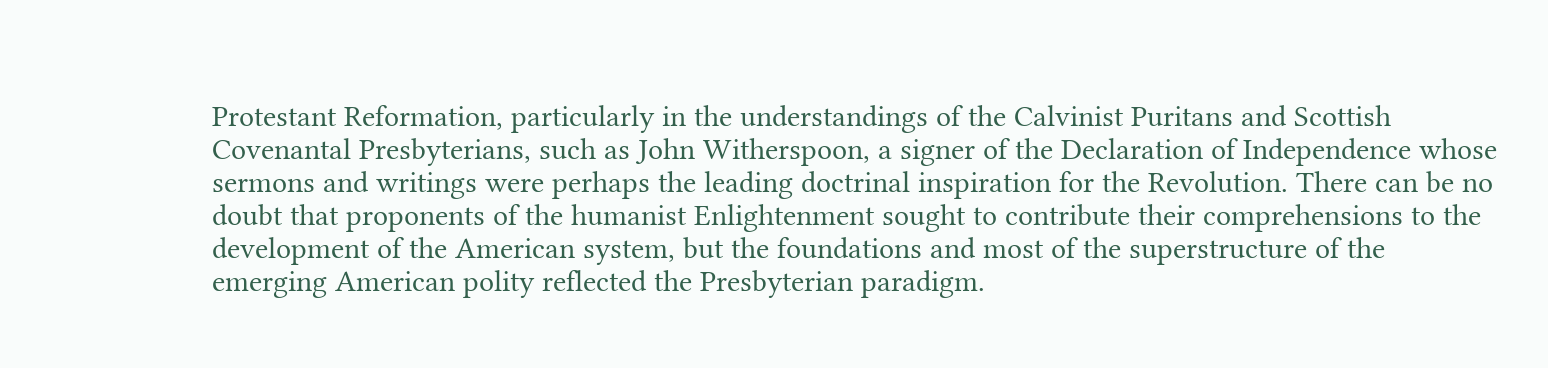Protestant Reformation, particularly in the understandings of the Calvinist Puritans and Scottish Covenantal Presbyterians, such as John Witherspoon, a signer of the Declaration of Independence whose sermons and writings were perhaps the leading doctrinal inspiration for the Revolution. There can be no doubt that proponents of the humanist Enlightenment sought to contribute their comprehensions to the development of the American system, but the foundations and most of the superstructure of the emerging American polity reflected the Presbyterian paradigm.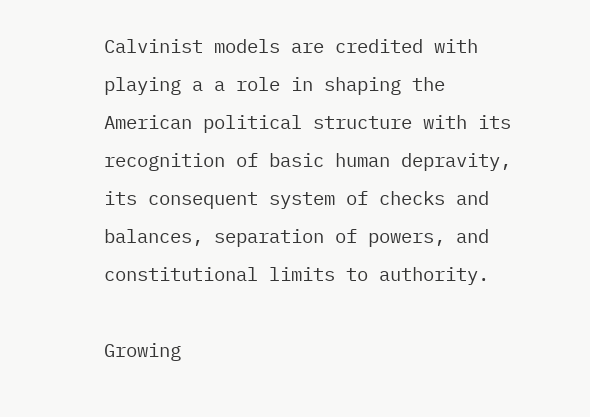Calvinist models are credited with playing a a role in shaping the American political structure with its recognition of basic human depravity, its consequent system of checks and balances, separation of powers, and constitutional limits to authority.

Growing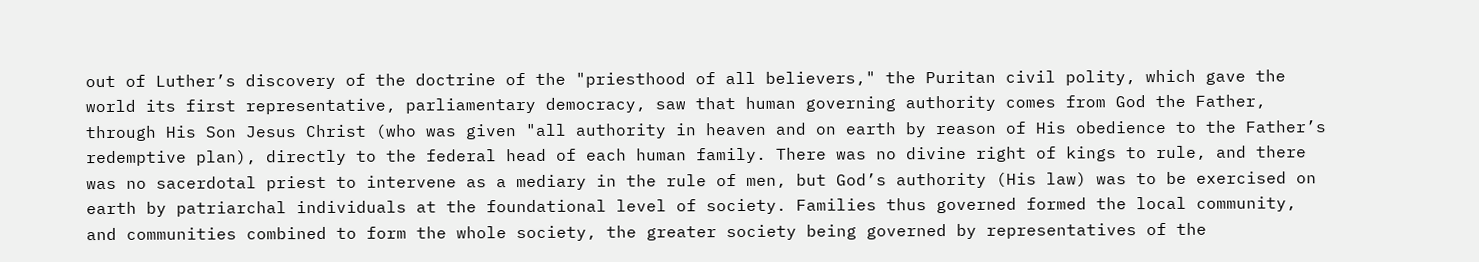out of Luther’s discovery of the doctrine of the "priesthood of all believers," the Puritan civil polity, which gave the world its first representative, parliamentary democracy, saw that human governing authority comes from God the Father, through His Son Jesus Christ (who was given "all authority in heaven and on earth by reason of His obedience to the Father’s redemptive plan), directly to the federal head of each human family. There was no divine right of kings to rule, and there was no sacerdotal priest to intervene as a mediary in the rule of men, but God’s authority (His law) was to be exercised on earth by patriarchal individuals at the foundational level of society. Families thus governed formed the local community, and communities combined to form the whole society, the greater society being governed by representatives of the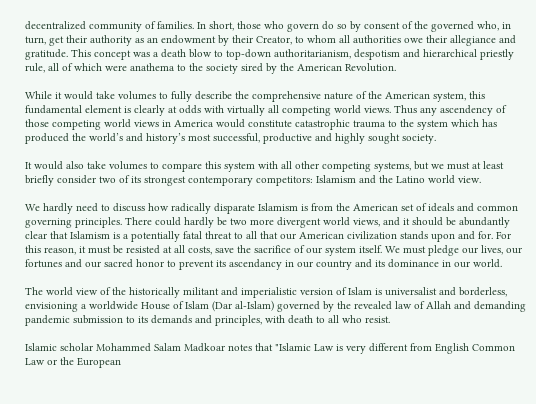decentralized community of families. In short, those who govern do so by consent of the governed who, in turn, get their authority as an endowment by their Creator, to whom all authorities owe their allegiance and gratitude. This concept was a death blow to top-down authoritarianism, despotism and hierarchical priestly rule, all of which were anathema to the society sired by the American Revolution.

While it would take volumes to fully describe the comprehensive nature of the American system, this fundamental element is clearly at odds with virtually all competing world views. Thus any ascendency of those competing world views in America would constitute catastrophic trauma to the system which has produced the world’s and history’s most successful, productive and highly sought society.

It would also take volumes to compare this system with all other competing systems, but we must at least briefly consider two of its strongest contemporary competitors: Islamism and the Latino world view.

We hardly need to discuss how radically disparate Islamism is from the American set of ideals and common governing principles. There could hardly be two more divergent world views, and it should be abundantly clear that Islamism is a potentially fatal threat to all that our American civilization stands upon and for. For this reason, it must be resisted at all costs, save the sacrifice of our system itself. We must pledge our lives, our fortunes and our sacred honor to prevent its ascendancy in our country and its dominance in our world.

The world view of the historically militant and imperialistic version of Islam is universalist and borderless, envisioning a worldwide House of Islam (Dar al-Islam) governed by the revealed law of Allah and demanding pandemic submission to its demands and principles, with death to all who resist.

Islamic scholar Mohammed Salam Madkoar notes that "Islamic Law is very different from English Common Law or the European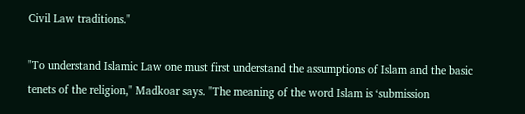Civil Law traditions."

"To understand Islamic Law one must first understand the assumptions of Islam and the basic tenets of the religion," Madkoar says. "The meaning of the word Islam is ‘submission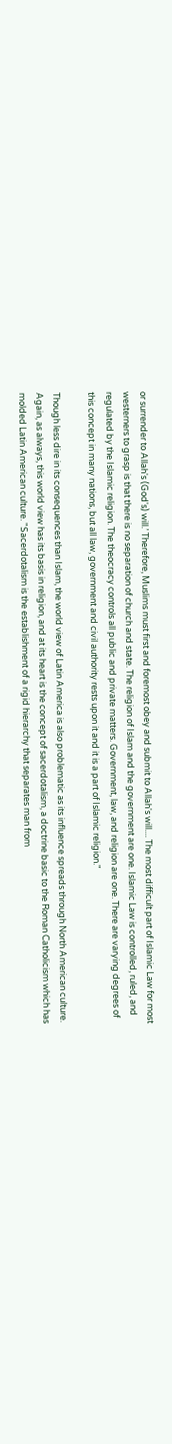or surrender to Allah's (God's) will.’ Therefore, Muslims must first and foremost obey and submit to Allah's will.... The most difficult part of Islamic Law for most westerners to grasp is that there is no separation of church and state. The religion of Islam and the government are one. Islamic Law is controlled, ruled, and regulated by the Islamic religion. The theocracy controls all public and private matters. Government, law, and religion are one. There are varying degrees of this concept in many nations, but all law, government and civil authority rests upon it and it is a part of Islamic religion."

Though less dire in its consequences than Islam, the world view of Latin America is also problematic as its influence spreads through North American culture. Again, as always, this world view has its basis in religion, and at its heart is the concept of sacerdotalism, a doctrine basic to the Roman Catholicism which has molded Latin American culture. "Sacerdotalism is the establishment of a rigid hierarchy that separates man from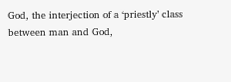God, the interjection of a ‘priestly’ class between man and God,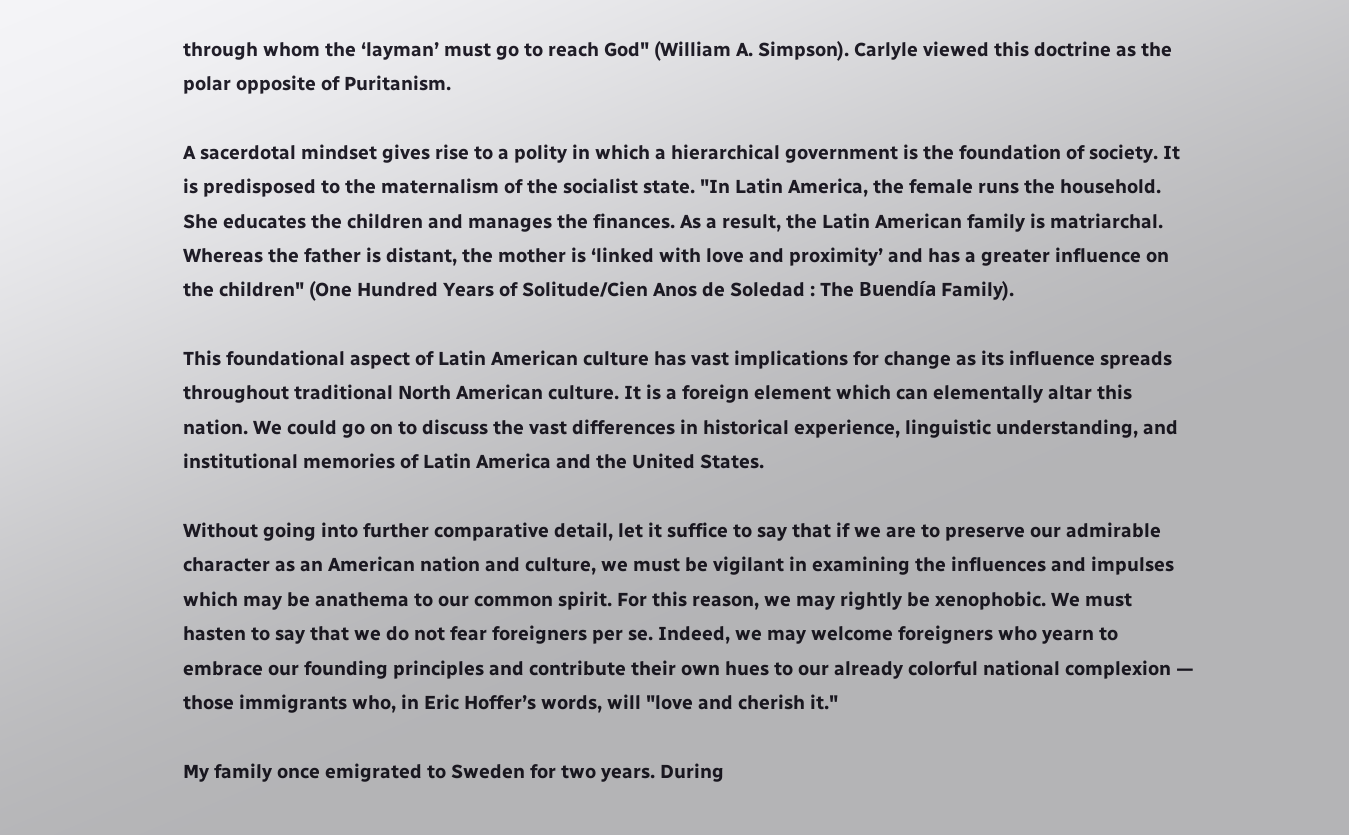through whom the ‘layman’ must go to reach God" (William A. Simpson). Carlyle viewed this doctrine as the polar opposite of Puritanism.

A sacerdotal mindset gives rise to a polity in which a hierarchical government is the foundation of society. It is predisposed to the maternalism of the socialist state. "In Latin America, the female runs the household. She educates the children and manages the finances. As a result, the Latin American family is matriarchal. Whereas the father is distant, the mother is ‘linked with love and proximity’ and has a greater influence on the children" (One Hundred Years of Solitude/Cien Anos de Soledad : The Buendía Family).

This foundational aspect of Latin American culture has vast implications for change as its influence spreads throughout traditional North American culture. It is a foreign element which can elementally altar this nation. We could go on to discuss the vast differences in historical experience, linguistic understanding, and institutional memories of Latin America and the United States.

Without going into further comparative detail, let it suffice to say that if we are to preserve our admirable character as an American nation and culture, we must be vigilant in examining the influences and impulses which may be anathema to our common spirit. For this reason, we may rightly be xenophobic. We must hasten to say that we do not fear foreigners per se. Indeed, we may welcome foreigners who yearn to embrace our founding principles and contribute their own hues to our already colorful national complexion — those immigrants who, in Eric Hoffer’s words, will "love and cherish it."

My family once emigrated to Sweden for two years. During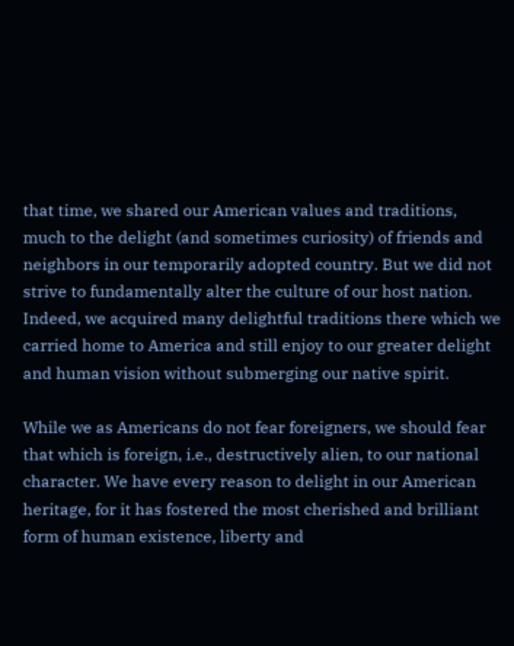that time, we shared our American values and traditions, much to the delight (and sometimes curiosity) of friends and neighbors in our temporarily adopted country. But we did not strive to fundamentally alter the culture of our host nation. Indeed, we acquired many delightful traditions there which we carried home to America and still enjoy to our greater delight and human vision without submerging our native spirit.

While we as Americans do not fear foreigners, we should fear that which is foreign, i.e., destructively alien, to our national character. We have every reason to delight in our American heritage, for it has fostered the most cherished and brilliant form of human existence, liberty and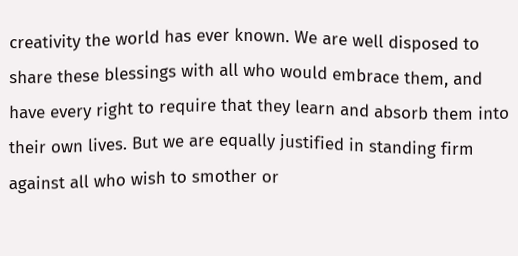creativity the world has ever known. We are well disposed to share these blessings with all who would embrace them, and have every right to require that they learn and absorb them into their own lives. But we are equally justified in standing firm against all who wish to smother or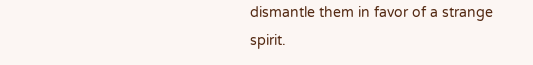dismantle them in favor of a strange spirit.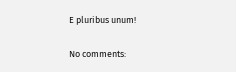E pluribus unum!

No comments: